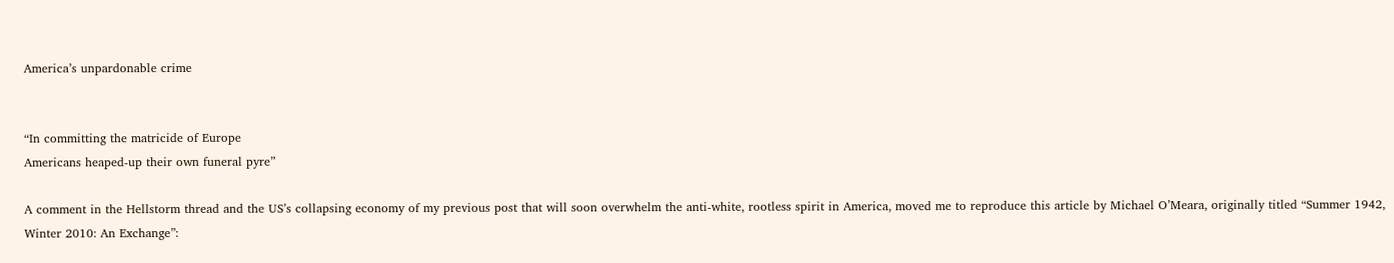America’s unpardonable crime


“In committing the matricide of Europe
Americans heaped-up their own funeral pyre”

A comment in the Hellstorm thread and the US’s collapsing economy of my previous post that will soon overwhelm the anti-white, rootless spirit in America, moved me to reproduce this article by Michael O’Meara, originally titled “Summer 1942, Winter 2010: An Exchange”: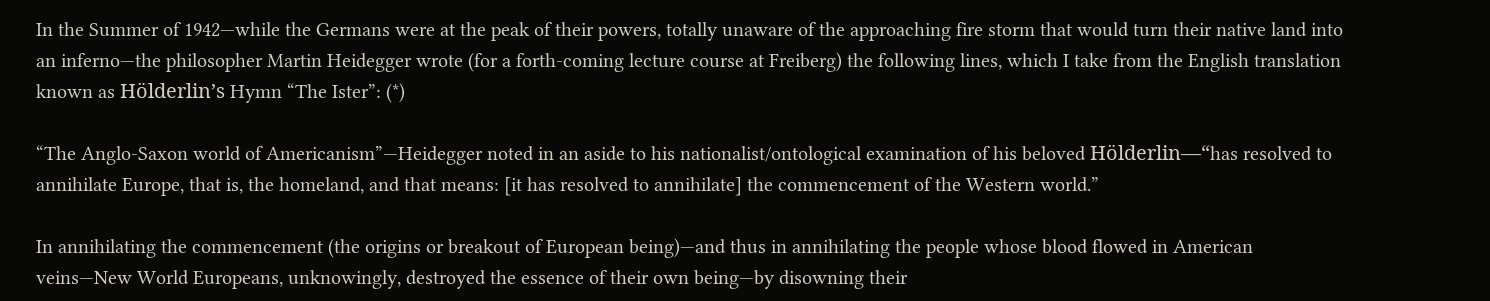In the Summer of 1942—while the Germans were at the peak of their powers, totally unaware of the approaching fire storm that would turn their native land into an inferno—the philosopher Martin Heidegger wrote (for a forth-coming lecture course at Freiberg) the following lines, which I take from the English translation known as Hölderlin’s Hymn “The Ister”: (*)

“The Anglo-Saxon world of Americanism”—Heidegger noted in an aside to his nationalist/ontological examination of his beloved Hölderlin—“has resolved to annihilate Europe, that is, the homeland, and that means: [it has resolved to annihilate] the commencement of the Western world.”

In annihilating the commencement (the origins or breakout of European being)—and thus in annihilating the people whose blood flowed in American veins—New World Europeans, unknowingly, destroyed the essence of their own being—by disowning their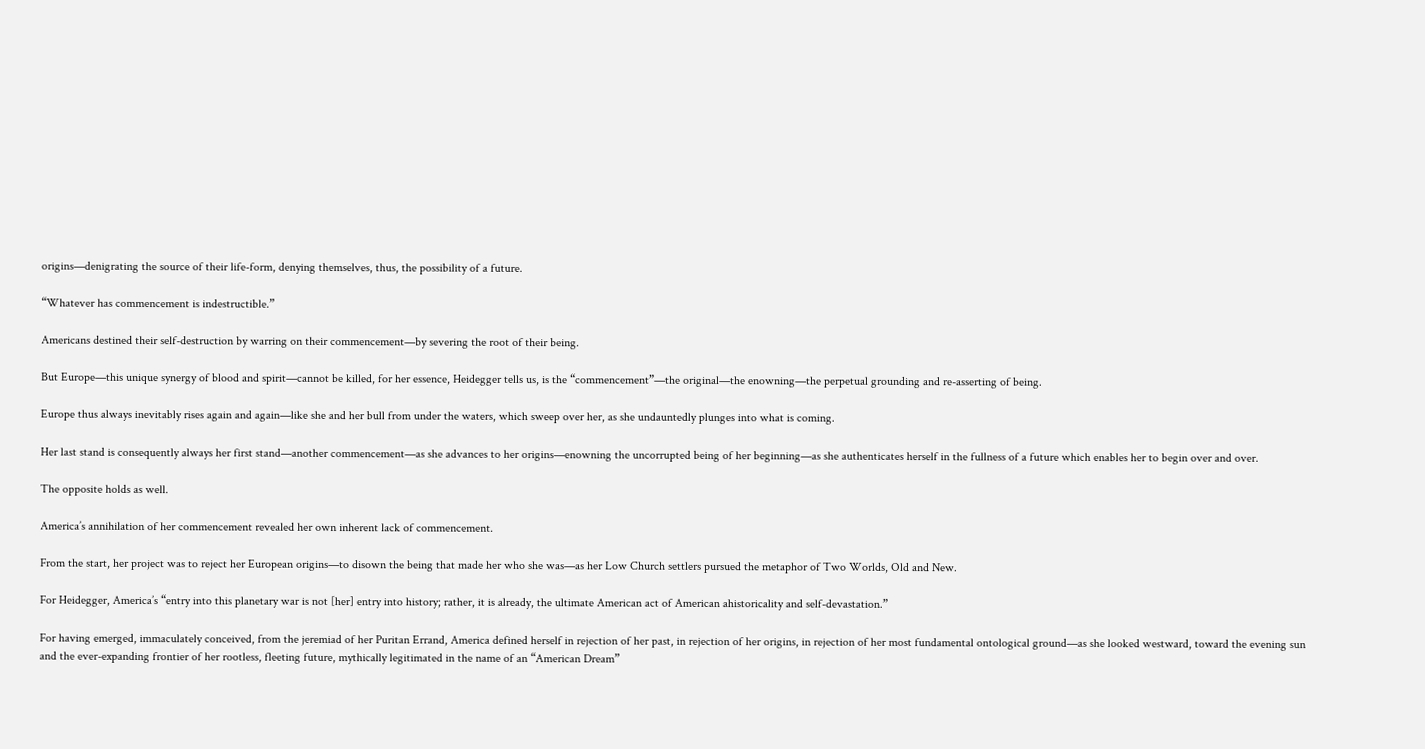origins—denigrating the source of their life-form, denying themselves, thus, the possibility of a future.

“Whatever has commencement is indestructible.”

Americans destined their self-destruction by warring on their commencement—by severing the root of their being.

But Europe—this unique synergy of blood and spirit—cannot be killed, for her essence, Heidegger tells us, is the “commencement”—the original—the enowning—the perpetual grounding and re-asserting of being.

Europe thus always inevitably rises again and again—like she and her bull from under the waters, which sweep over her, as she undauntedly plunges into what is coming.

Her last stand is consequently always her first stand—another commencement—as she advances to her origins—enowning the uncorrupted being of her beginning—as she authenticates herself in the fullness of a future which enables her to begin over and over.

The opposite holds as well.

America’s annihilation of her commencement revealed her own inherent lack of commencement.

From the start, her project was to reject her European origins—to disown the being that made her who she was—as her Low Church settlers pursued the metaphor of Two Worlds, Old and New.

For Heidegger, America’s “entry into this planetary war is not [her] entry into history; rather, it is already, the ultimate American act of American ahistoricality and self-devastation.”

For having emerged, immaculately conceived, from the jeremiad of her Puritan Errand, America defined herself in rejection of her past, in rejection of her origins, in rejection of her most fundamental ontological ground—as she looked westward, toward the evening sun and the ever-expanding frontier of her rootless, fleeting future, mythically legitimated in the name of an “American Dream”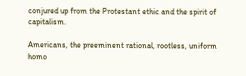conjured up from the Protestant ethic and the spirit of capitalism.

Americans, the preeminent rational, rootless, uniform homo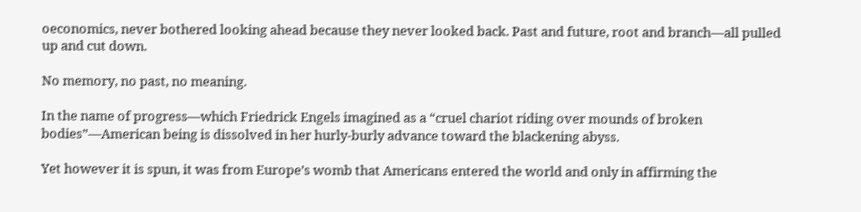oeconomics, never bothered looking ahead because they never looked back. Past and future, root and branch—all pulled up and cut down.

No memory, no past, no meaning.

In the name of progress—which Friedrick Engels imagined as a “cruel chariot riding over mounds of broken bodies”—American being is dissolved in her hurly-burly advance toward the blackening abyss.

Yet however it is spun, it was from Europe’s womb that Americans entered the world and only in affirming the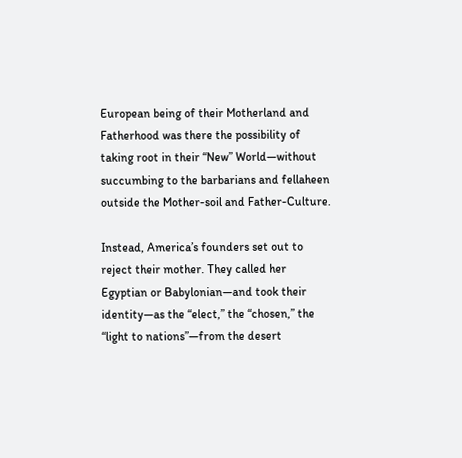European being of their Motherland and Fatherhood was there the possibility of taking root in their “New” World—without succumbing to the barbarians and fellaheen outside the Mother-soil and Father-Culture.

Instead, America’s founders set out to reject their mother. They called her Egyptian or Babylonian—and took their identity—as the “elect,” the “chosen,” the “light to nations”—from the desert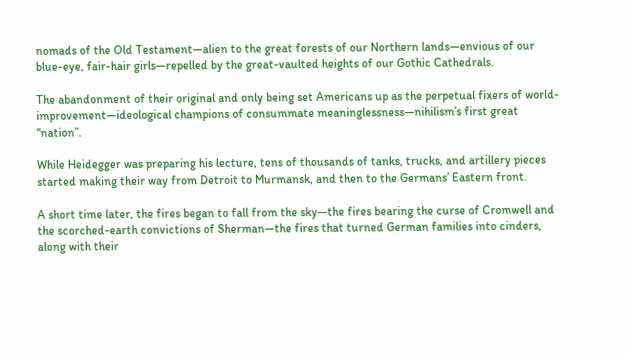nomads of the Old Testament—alien to the great forests of our Northern lands—envious of our blue-eye, fair-hair girls—repelled by the great-vaulted heights of our Gothic Cathedrals.

The abandonment of their original and only being set Americans up as the perpetual fixers of world-improvement—ideological champions of consummate meaninglessness—nihilism’s first great “nation”.

While Heidegger was preparing his lecture, tens of thousands of tanks, trucks, and artillery pieces started making their way from Detroit to Murmansk, and then to the Germans’ Eastern front.

A short time later, the fires began to fall from the sky—the fires bearing the curse of Cromwell and the scorched-earth convictions of Sherman—the fires that turned German families into cinders, along with their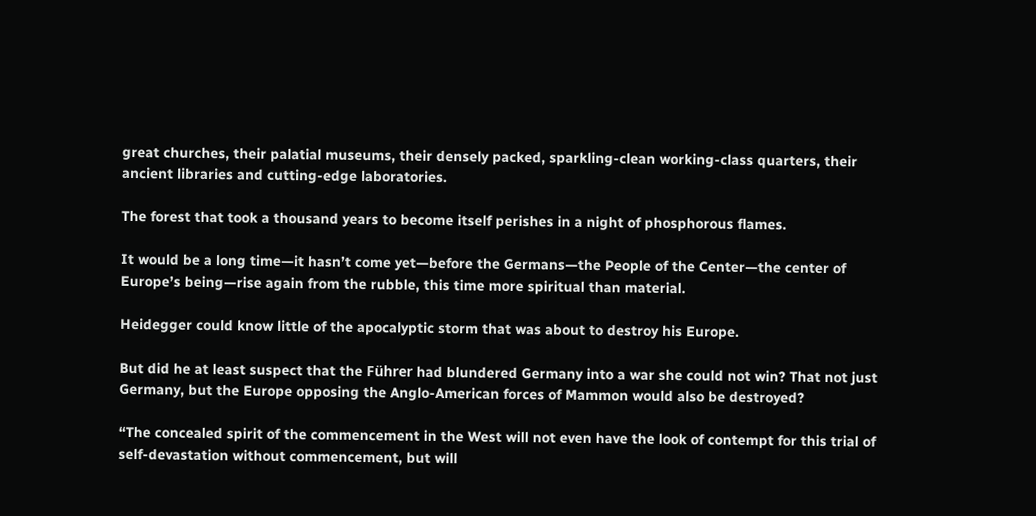great churches, their palatial museums, their densely packed, sparkling-clean working-class quarters, their ancient libraries and cutting-edge laboratories.

The forest that took a thousand years to become itself perishes in a night of phosphorous flames.

It would be a long time—it hasn’t come yet—before the Germans—the People of the Center—the center of Europe’s being—rise again from the rubble, this time more spiritual than material.

Heidegger could know little of the apocalyptic storm that was about to destroy his Europe.

But did he at least suspect that the Führer had blundered Germany into a war she could not win? That not just Germany, but the Europe opposing the Anglo-American forces of Mammon would also be destroyed?

“The concealed spirit of the commencement in the West will not even have the look of contempt for this trial of self-devastation without commencement, but will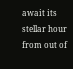await its stellar hour from out of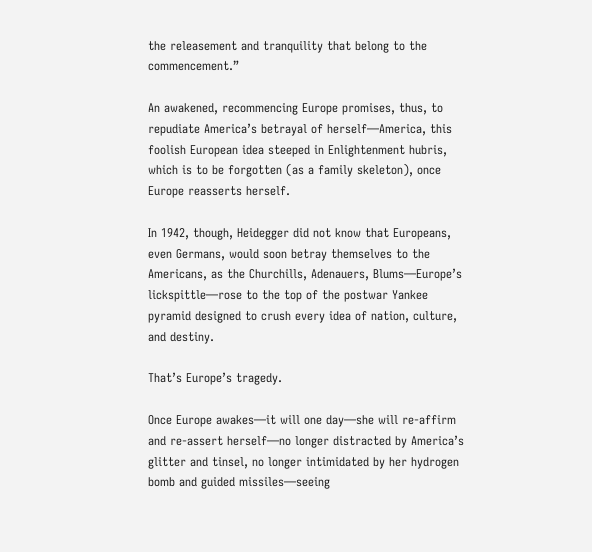the releasement and tranquility that belong to the commencement.”

An awakened, recommencing Europe promises, thus, to repudiate America’s betrayal of herself—America, this foolish European idea steeped in Enlightenment hubris, which is to be forgotten (as a family skeleton), once Europe reasserts herself.

In 1942, though, Heidegger did not know that Europeans, even Germans, would soon betray themselves to the Americans, as the Churchills, Adenauers, Blums—Europe’s lickspittle—rose to the top of the postwar Yankee pyramid designed to crush every idea of nation, culture, and destiny.

That’s Europe’s tragedy.

Once Europe awakes—it will one day—she will re-affirm and re-assert herself—no longer distracted by America’s glitter and tinsel, no longer intimidated by her hydrogen bomb and guided missiles—seeing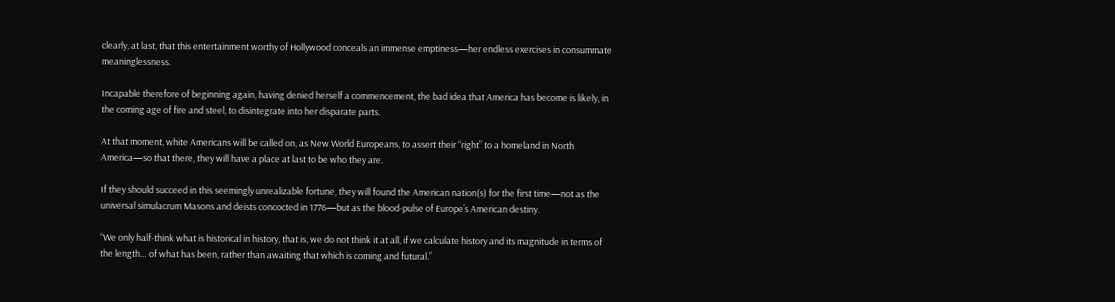clearly, at last, that this entertainment worthy of Hollywood conceals an immense emptiness—her endless exercises in consummate meaninglessness.

Incapable therefore of beginning again, having denied herself a commencement, the bad idea that America has become is likely, in the coming age of fire and steel, to disintegrate into her disparate parts.

At that moment, white Americans will be called on, as New World Europeans, to assert their “right” to a homeland in North America—so that there, they will have a place at last to be who they are.

If they should succeed in this seemingly unrealizable fortune, they will found the American nation(s) for the first time—not as the universal simulacrum Masons and deists concocted in 1776—but as the blood-pulse of Europe’s American destiny.

“We only half-think what is historical in history, that is, we do not think it at all, if we calculate history and its magnitude in terms of the length… of what has been, rather than awaiting that which is coming and futural.”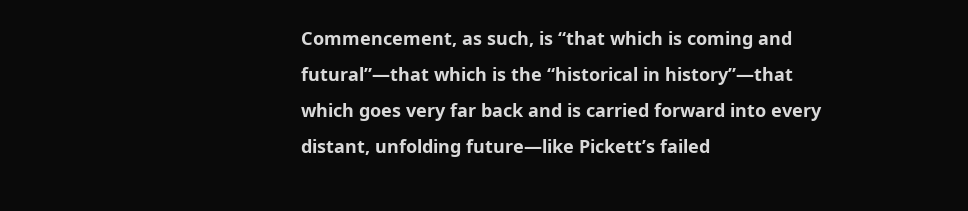Commencement, as such, is “that which is coming and futural”—that which is the “historical in history”—that which goes very far back and is carried forward into every distant, unfolding future—like Pickett’s failed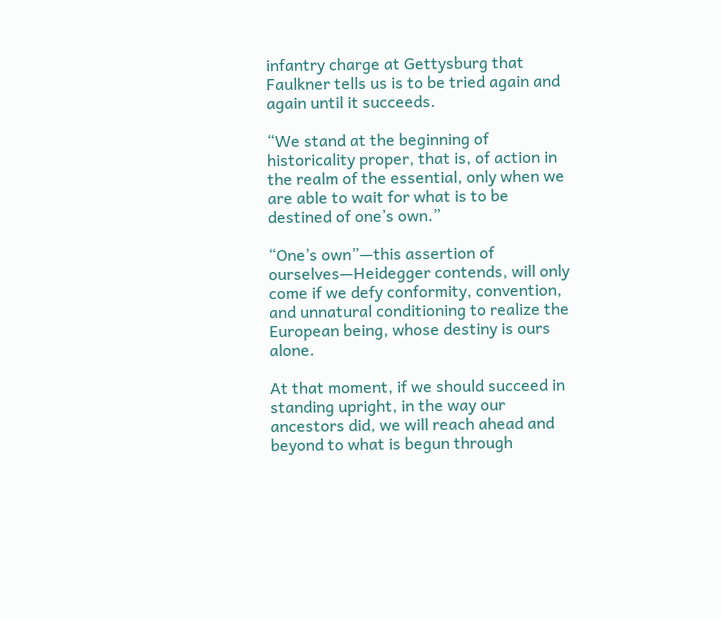infantry charge at Gettysburg that Faulkner tells us is to be tried again and again until it succeeds.

“We stand at the beginning of historicality proper, that is, of action in the realm of the essential, only when we are able to wait for what is to be destined of one’s own.”

“One’s own”—this assertion of ourselves—Heidegger contends, will only come if we defy conformity, convention, and unnatural conditioning to realize the European being, whose destiny is ours alone.

At that moment, if we should succeed in standing upright, in the way our ancestors did, we will reach ahead and beyond to what is begun through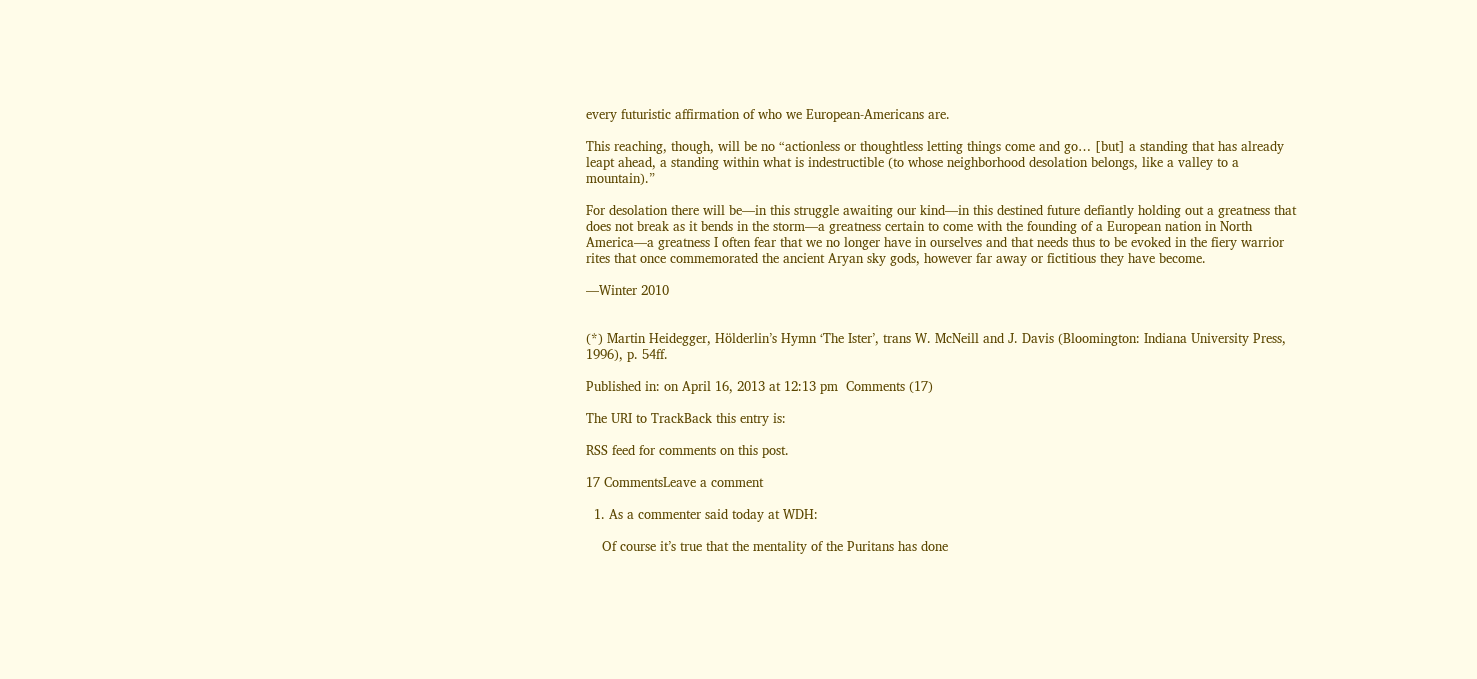every futuristic affirmation of who we European-Americans are.

This reaching, though, will be no “actionless or thoughtless letting things come and go… [but] a standing that has already leapt ahead, a standing within what is indestructible (to whose neighborhood desolation belongs, like a valley to a mountain).”

For desolation there will be—in this struggle awaiting our kind—in this destined future defiantly holding out a greatness that does not break as it bends in the storm—a greatness certain to come with the founding of a European nation in North America—a greatness I often fear that we no longer have in ourselves and that needs thus to be evoked in the fiery warrior rites that once commemorated the ancient Aryan sky gods, however far away or fictitious they have become.

—Winter 2010


(*) Martin Heidegger, Hölderlin’s Hymn ‘The Ister’, trans W. McNeill and J. Davis (Bloomington: Indiana University Press, 1996), p. 54ff.

Published in: on April 16, 2013 at 12:13 pm  Comments (17)

The URI to TrackBack this entry is:

RSS feed for comments on this post.

17 CommentsLeave a comment

  1. As a commenter said today at WDH:

    Of course it’s true that the mentality of the Puritans has done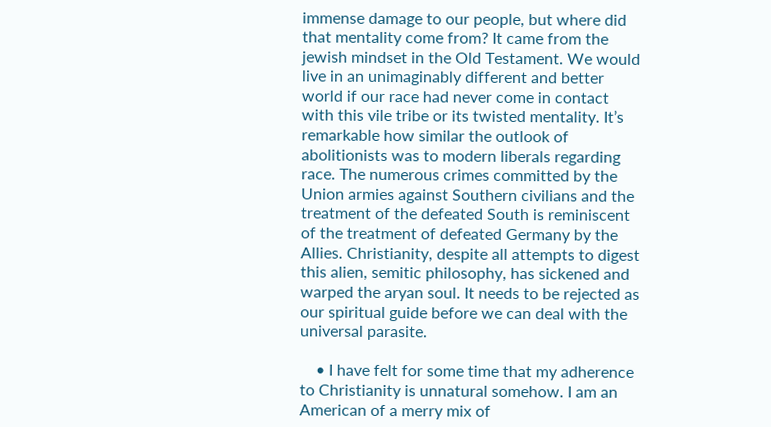immense damage to our people, but where did that mentality come from? It came from the jewish mindset in the Old Testament. We would live in an unimaginably different and better world if our race had never come in contact with this vile tribe or its twisted mentality. It’s remarkable how similar the outlook of abolitionists was to modern liberals regarding race. The numerous crimes committed by the Union armies against Southern civilians and the treatment of the defeated South is reminiscent of the treatment of defeated Germany by the Allies. Christianity, despite all attempts to digest this alien, semitic philosophy, has sickened and warped the aryan soul. It needs to be rejected as our spiritual guide before we can deal with the universal parasite.

    • I have felt for some time that my adherence to Christianity is unnatural somehow. I am an American of a merry mix of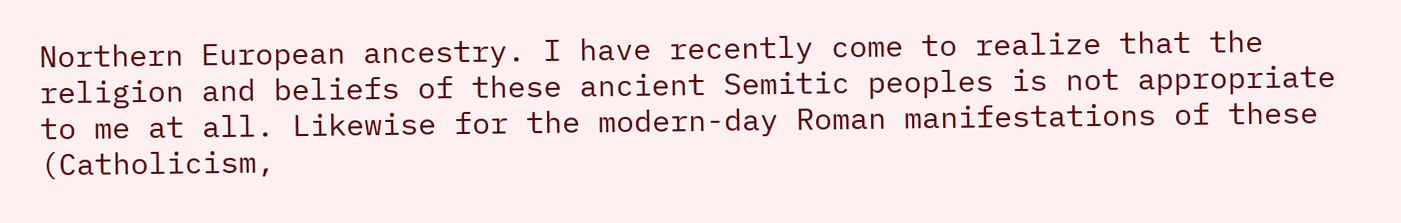Northern European ancestry. I have recently come to realize that the religion and beliefs of these ancient Semitic peoples is not appropriate to me at all. Likewise for the modern-day Roman manifestations of these (Catholicism,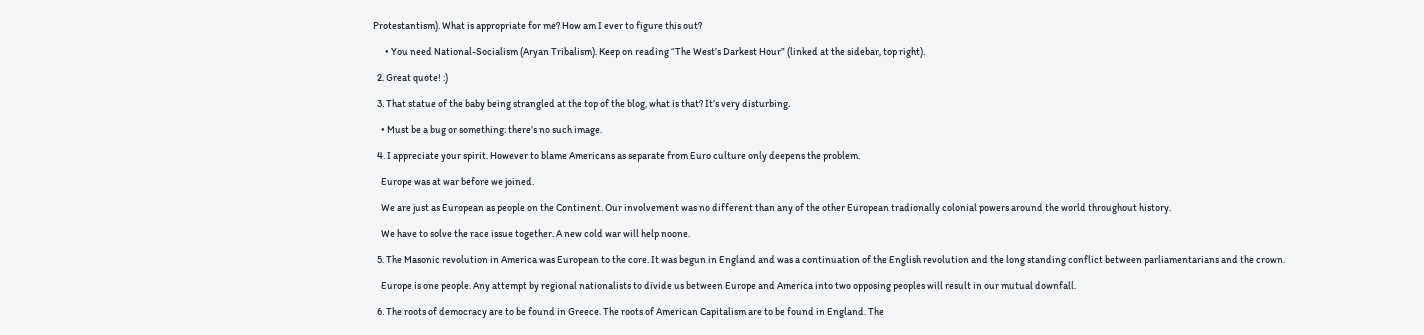Protestantism). What is appropriate for me? How am I ever to figure this out?

      • You need National-Socialism (Aryan Tribalism). Keep on reading “The West’s Darkest Hour” (linked at the sidebar, top right).

  2. Great quote! :)

  3. That statue of the baby being strangled at the top of the blog, what is that? It’s very disturbing.

    • Must be a bug or something: there’s no such image.

  4. I appreciate your spirit. However to blame Americans as separate from Euro culture only deepens the problem.

    Europe was at war before we joined.

    We are just as European as people on the Continent. Our involvement was no different than any of the other European tradionally colonial powers around the world throughout history.

    We have to solve the race issue together. A new cold war will help noone.

  5. The Masonic revolution in America was European to the core. It was begun in England and was a continuation of the English revolution and the long standing conflict between parliamentarians and the crown.

    Europe is one people. Any attempt by regional nationalists to divide us between Europe and America into two opposing peoples will result in our mutual downfall.

  6. The roots of democracy are to be found in Greece. The roots of American Capitalism are to be found in England. The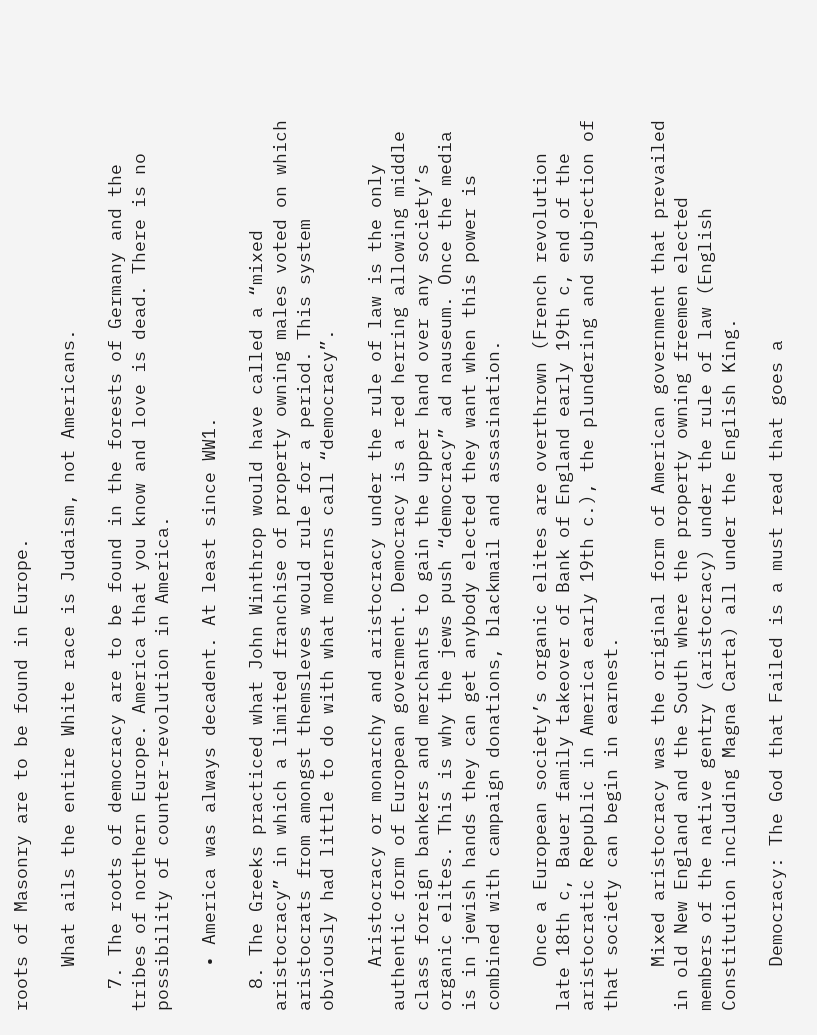roots of Masonry are to be found in Europe.

    What ails the entire White race is Judaism, not Americans.

  7. The roots of democracy are to be found in the forests of Germany and the tribes of northern Europe. America that you know and love is dead. There is no possibility of counter-revolution in America.

    • America was always decadent. At least since WW1.

  8. The Greeks practiced what John Winthrop would have called a “mixed aristocracy” in which a limited franchise of property owning males voted on which aristocrats from amongst themsleves would rule for a period. This system obviously had little to do with what moderns call “democracy”.

    Aristocracy or monarchy and aristocracy under the rule of law is the only authentic form of European goverment. Democracy is a red herring allowing middle class foreign bankers and merchants to gain the upper hand over any society’s organic elites. This is why the jews push “democracy” ad nauseum. Once the media is in jewish hands they can get anybody elected they want when this power is combined with campaign donations, blackmail and assasination.

    Once a European society’s organic elites are overthrown (French revolution late 18th c, Bauer family takeover of Bank of England early 19th c, end of the aristocratic Republic in America early 19th c.), the plundering and subjection of that society can begin in earnest.

    Mixed aristocracy was the original form of American government that prevailed in old New England and the South where the property owning freemen elected members of the native gentry (aristocracy) under the rule of law (English Constitution including Magna Carta) all under the English King.

    Democracy: The God that Failed is a must read that goes a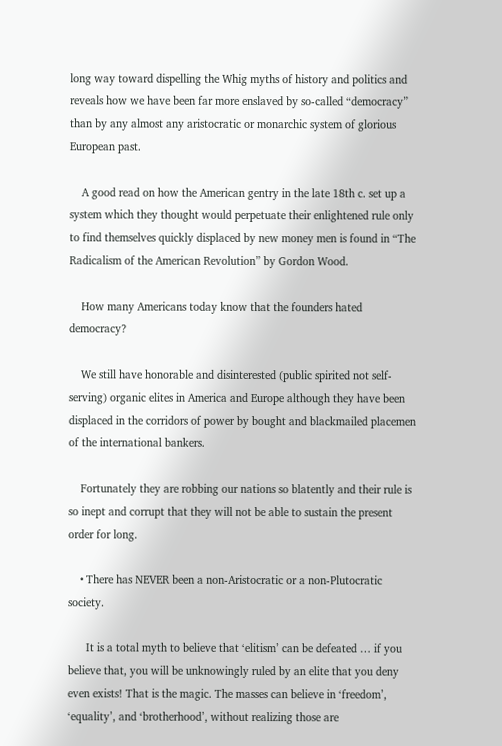long way toward dispelling the Whig myths of history and politics and reveals how we have been far more enslaved by so-called “democracy” than by any almost any aristocratic or monarchic system of glorious European past.

    A good read on how the American gentry in the late 18th c. set up a system which they thought would perpetuate their enlightened rule only to find themselves quickly displaced by new money men is found in “The Radicalism of the American Revolution” by Gordon Wood.

    How many Americans today know that the founders hated democracy?

    We still have honorable and disinterested (public spirited not self-serving) organic elites in America and Europe although they have been displaced in the corridors of power by bought and blackmailed placemen of the international bankers.

    Fortunately they are robbing our nations so blatently and their rule is so inept and corrupt that they will not be able to sustain the present order for long.

    • There has NEVER been a non-Aristocratic or a non-Plutocratic society.

      It is a total myth to believe that ‘elitism’ can be defeated … if you believe that, you will be unknowingly ruled by an elite that you deny even exists! That is the magic. The masses can believe in ‘freedom’, ‘equality’, and ‘brotherhood’, without realizing those are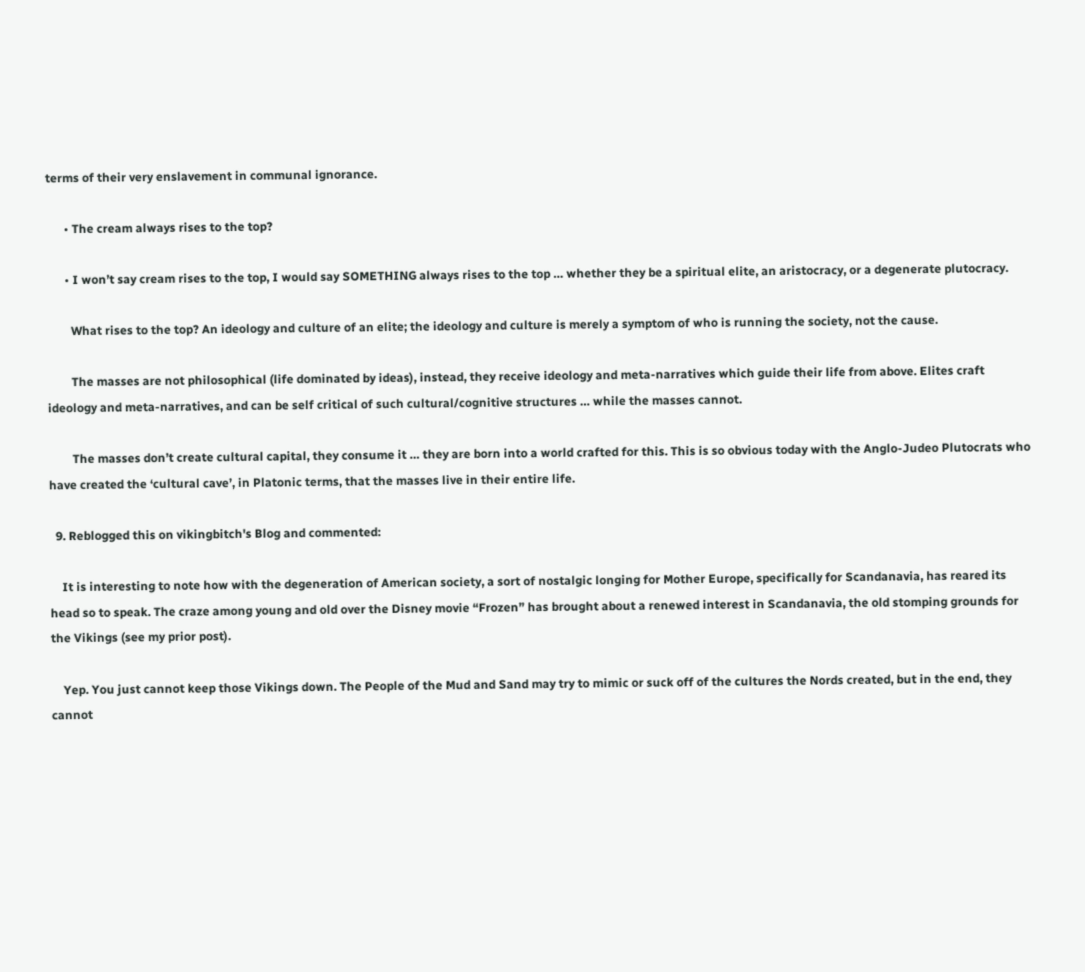terms of their very enslavement in communal ignorance.

      • The cream always rises to the top?

      • I won’t say cream rises to the top, I would say SOMETHING always rises to the top … whether they be a spiritual elite, an aristocracy, or a degenerate plutocracy.

        What rises to the top? An ideology and culture of an elite; the ideology and culture is merely a symptom of who is running the society, not the cause.

        The masses are not philosophical (life dominated by ideas), instead, they receive ideology and meta-narratives which guide their life from above. Elites craft ideology and meta-narratives, and can be self critical of such cultural/cognitive structures … while the masses cannot.

        The masses don’t create cultural capital, they consume it … they are born into a world crafted for this. This is so obvious today with the Anglo-Judeo Plutocrats who have created the ‘cultural cave’, in Platonic terms, that the masses live in their entire life.

  9. Reblogged this on vikingbitch's Blog and commented:

    It is interesting to note how with the degeneration of American society, a sort of nostalgic longing for Mother Europe, specifically for Scandanavia, has reared its head so to speak. The craze among young and old over the Disney movie “Frozen” has brought about a renewed interest in Scandanavia, the old stomping grounds for the Vikings (see my prior post).

    Yep. You just cannot keep those Vikings down. The People of the Mud and Sand may try to mimic or suck off of the cultures the Nords created, but in the end, they cannot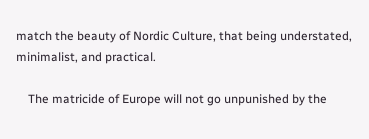match the beauty of Nordic Culture, that being understated, minimalist, and practical.

    The matricide of Europe will not go unpunished by the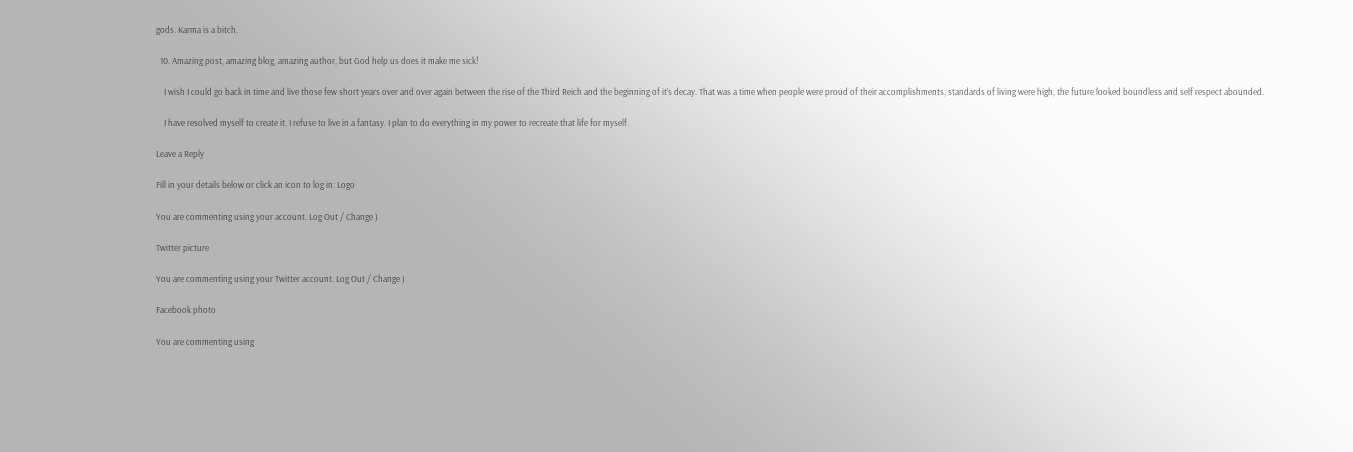gods. Karma is a bitch.

  10. Amazing post, amazing blog, amazing author, but God help us does it make me sick!

    I wish I could go back in time and live those few short years over and over again between the rise of the Third Reich and the beginning of it’s decay. That was a time when people were proud of their accomplishments, standards of living were high, the future looked boundless and self respect abounded.

    I have resolved myself to create it. I refuse to live in a fantasy. I plan to do everything in my power to recreate that life for myself.

Leave a Reply

Fill in your details below or click an icon to log in: Logo

You are commenting using your account. Log Out / Change )

Twitter picture

You are commenting using your Twitter account. Log Out / Change )

Facebook photo

You are commenting using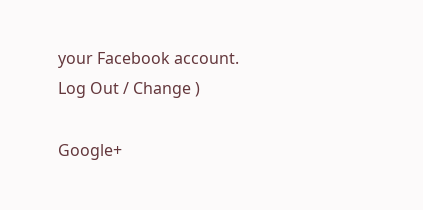your Facebook account. Log Out / Change )

Google+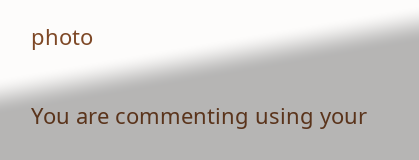photo

You are commenting using your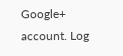Google+ account. Log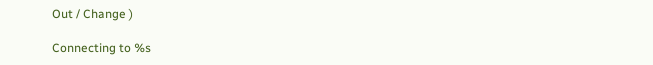Out / Change )

Connecting to %s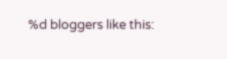%d bloggers like this: